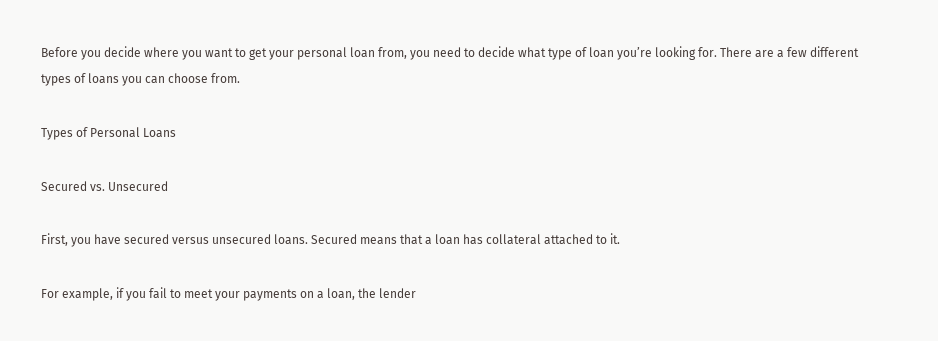Before you decide where you want to get your personal loan from, you need to decide what type of loan you’re looking for. There are a few different types of loans you can choose from.

Types of Personal Loans

Secured vs. Unsecured

First, you have secured versus unsecured loans. Secured means that a loan has collateral attached to it.

For example, if you fail to meet your payments on a loan, the lender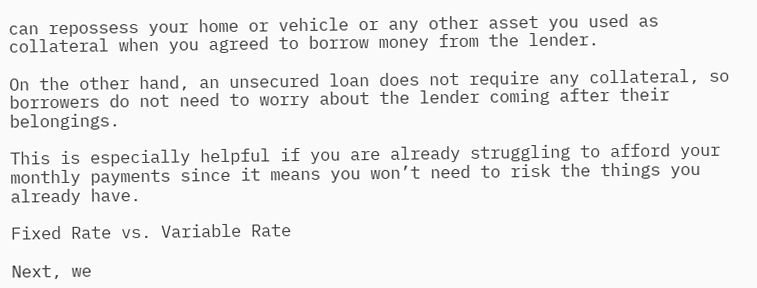can repossess your home or vehicle or any other asset you used as collateral when you agreed to borrow money from the lender.

On the other hand, an unsecured loan does not require any collateral, so borrowers do not need to worry about the lender coming after their belongings.

This is especially helpful if you are already struggling to afford your monthly payments since it means you won’t need to risk the things you already have.

Fixed Rate vs. Variable Rate

Next, we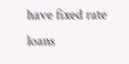have fixed rate loans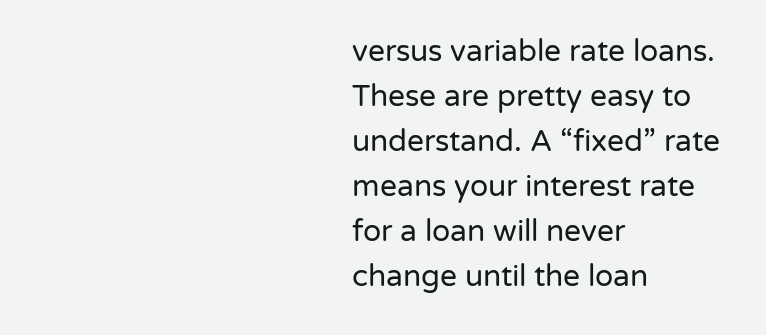versus variable rate loans. These are pretty easy to understand. A “fixed” rate means your interest rate for a loan will never change until the loan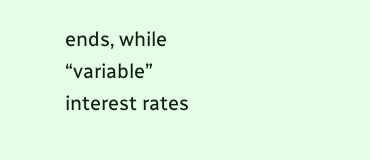ends, while “variable” interest rates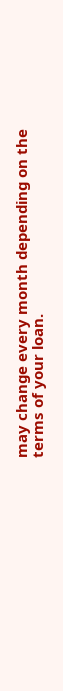may change every month depending on the terms of your loan.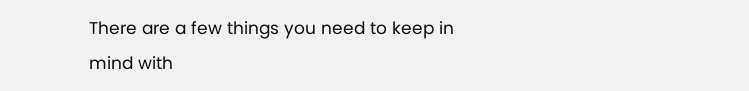There are a few things you need to keep in mind with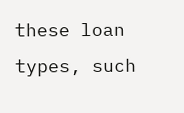these loan types, such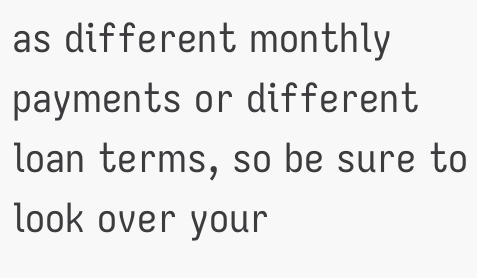as different monthly payments or different loan terms, so be sure to look over your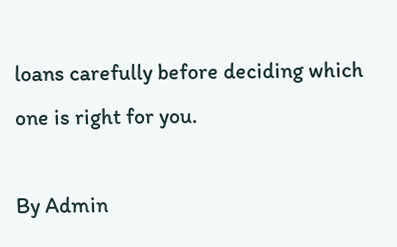loans carefully before deciding which one is right for you.

By Admin